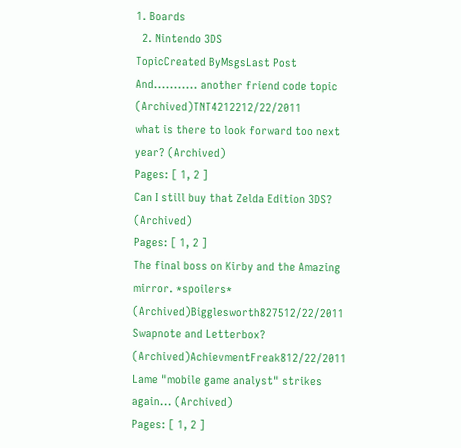1. Boards
  2. Nintendo 3DS
TopicCreated ByMsgsLast Post
And........... another friend code topic (Archived)TNT4212212/22/2011
what is there to look forward too next year? (Archived)
Pages: [ 1, 2 ]
Can I still buy that Zelda Edition 3DS? (Archived)
Pages: [ 1, 2 ]
The final boss on Kirby and the Amazing mirror. *spoilers* (Archived)Bigglesworth827512/22/2011
Swapnote and Letterbox? (Archived)AchievmentFreak812/22/2011
Lame "mobile game analyst" strikes again... (Archived)
Pages: [ 1, 2 ]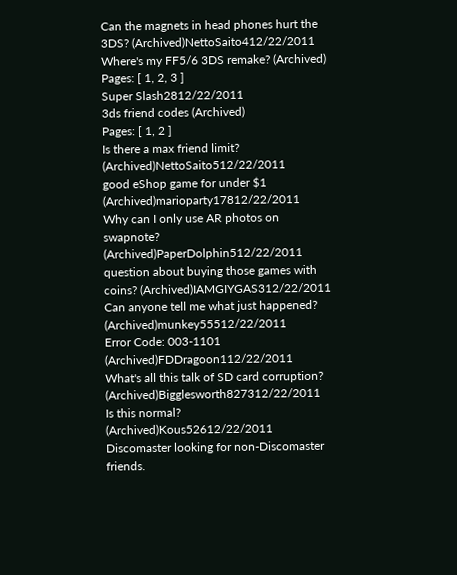Can the magnets in head phones hurt the 3DS? (Archived)NettoSaito412/22/2011
Where's my FF5/6 3DS remake? (Archived)
Pages: [ 1, 2, 3 ]
Super Slash2812/22/2011
3ds friend codes (Archived)
Pages: [ 1, 2 ]
Is there a max friend limit? (Archived)NettoSaito512/22/2011
good eShop game for under $1 (Archived)marioparty17812/22/2011
Why can I only use AR photos on swapnote? (Archived)PaperDolphin512/22/2011
question about buying those games with coins? (Archived)IAMGIYGAS312/22/2011
Can anyone tell me what just happened? (Archived)munkey55512/22/2011
Error Code: 003-1101 (Archived)FDDragoon112/22/2011
What's all this talk of SD card corruption? (Archived)Bigglesworth827312/22/2011
Is this normal? (Archived)Kous52612/22/2011
Discomaster looking for non-Discomaster friends.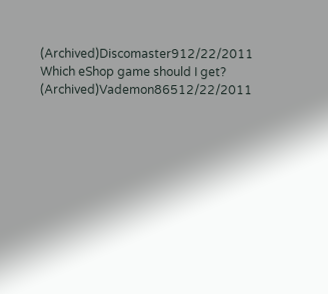(Archived)Discomaster912/22/2011
Which eShop game should I get? (Archived)Vademon86512/22/2011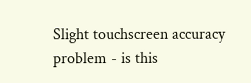Slight touchscreen accuracy problem - is this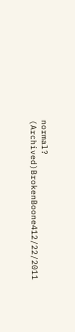normal? (Archived)BrokenBoone412/22/2011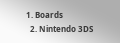1. Boards
  2. Nintendo 3DS